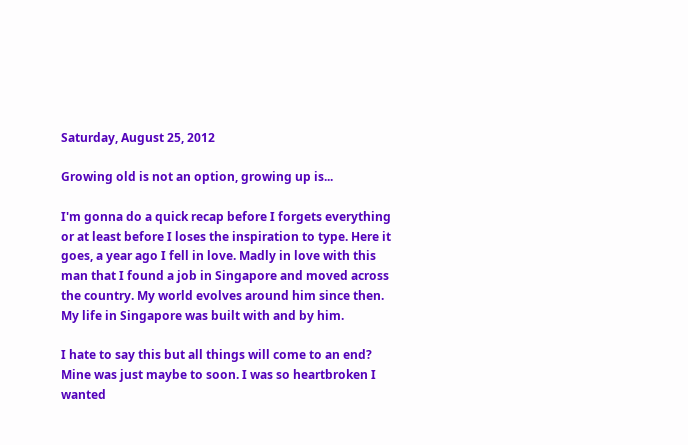Saturday, August 25, 2012

Growing old is not an option, growing up is...

I'm gonna do a quick recap before I forgets everything or at least before I loses the inspiration to type. Here it goes, a year ago I fell in love. Madly in love with this man that I found a job in Singapore and moved across the country. My world evolves around him since then. My life in Singapore was built with and by him.

I hate to say this but all things will come to an end? Mine was just maybe to soon. I was so heartbroken I wanted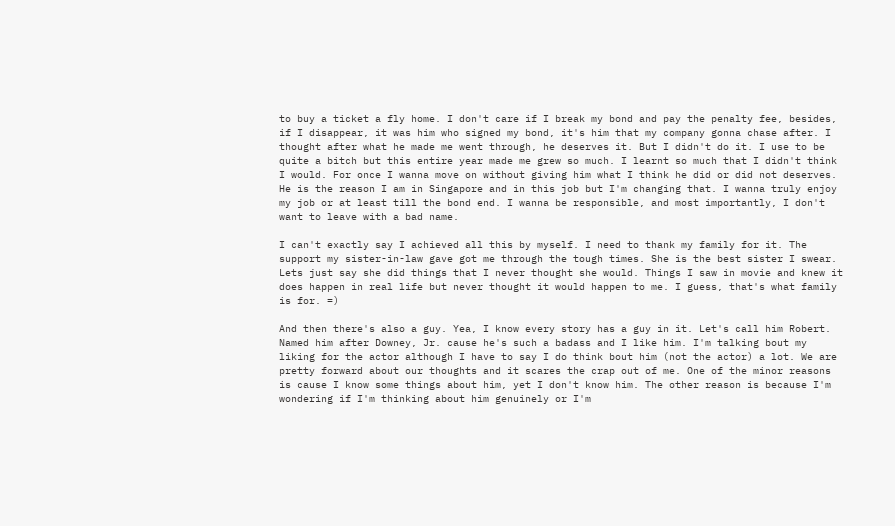to buy a ticket a fly home. I don't care if I break my bond and pay the penalty fee, besides, if I disappear, it was him who signed my bond, it's him that my company gonna chase after. I thought after what he made me went through, he deserves it. But I didn't do it. I use to be quite a bitch but this entire year made me grew so much. I learnt so much that I didn't think I would. For once I wanna move on without giving him what I think he did or did not deserves. He is the reason I am in Singapore and in this job but I'm changing that. I wanna truly enjoy my job or at least till the bond end. I wanna be responsible, and most importantly, I don't want to leave with a bad name.

I can't exactly say I achieved all this by myself. I need to thank my family for it. The support my sister-in-law gave got me through the tough times. She is the best sister I swear. Lets just say she did things that I never thought she would. Things I saw in movie and knew it does happen in real life but never thought it would happen to me. I guess, that's what family is for. =)

And then there's also a guy. Yea, I know every story has a guy in it. Let's call him Robert. Named him after Downey, Jr. cause he's such a badass and I like him. I'm talking bout my liking for the actor although I have to say I do think bout him (not the actor) a lot. We are pretty forward about our thoughts and it scares the crap out of me. One of the minor reasons is cause I know some things about him, yet I don't know him. The other reason is because I'm wondering if I'm thinking about him genuinely or I'm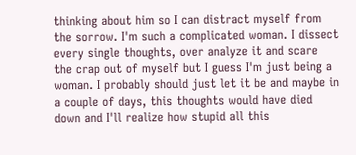thinking about him so I can distract myself from the sorrow. I'm such a complicated woman. I dissect every single thoughts, over analyze it and scare the crap out of myself but I guess I'm just being a woman. I probably should just let it be and maybe in a couple of days, this thoughts would have died down and I'll realize how stupid all this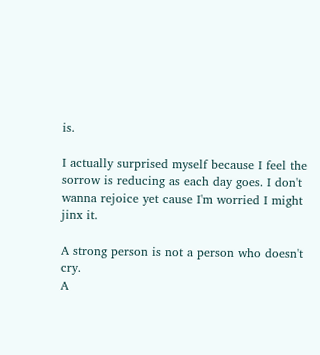is.

I actually surprised myself because I feel the sorrow is reducing as each day goes. I don't wanna rejoice yet cause I'm worried I might jinx it.

A strong person is not a person who doesn't cry.
A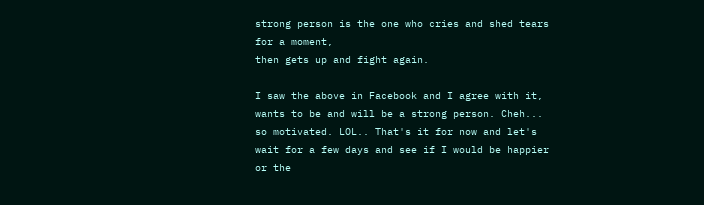strong person is the one who cries and shed tears for a moment,
then gets up and fight again.

I saw the above in Facebook and I agree with it, wants to be and will be a strong person. Cheh... so motivated. LOL.. That's it for now and let's wait for a few days and see if I would be happier or the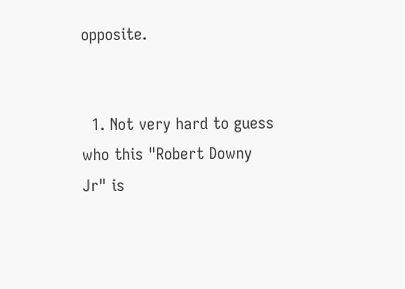opposite.


  1. Not very hard to guess who this "Robert Downy Jr" is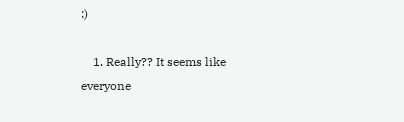:)

    1. Really?? It seems like everyone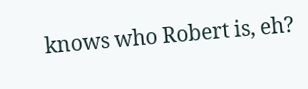knows who Robert is, eh?